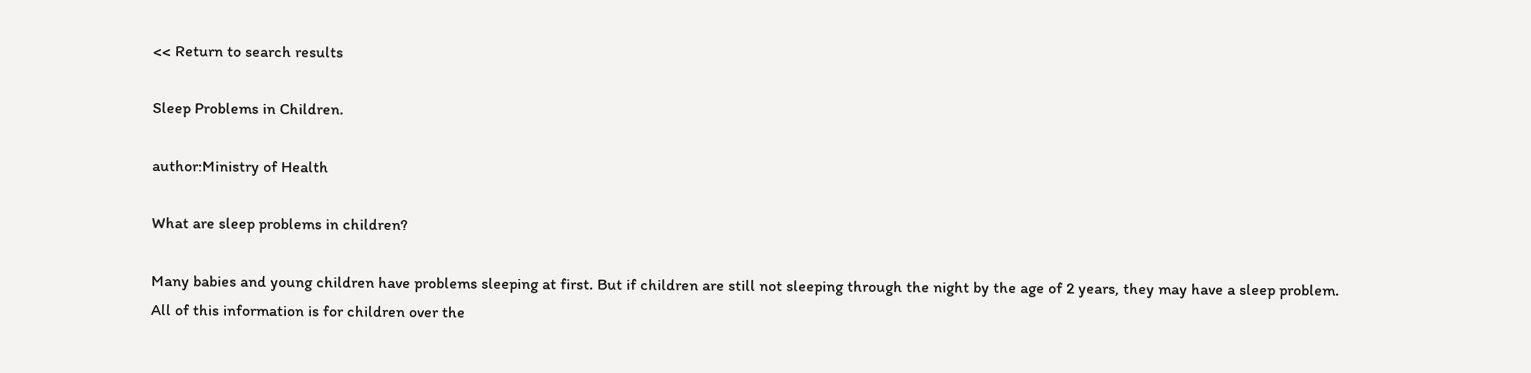<< Return to search results

Sleep Problems in Children.

author:Ministry of Health

What are sleep problems in children?

Many babies and young children have problems sleeping at first. But if children are still not sleeping through the night by the age of 2 years, they may have a sleep problem. All of this information is for children over the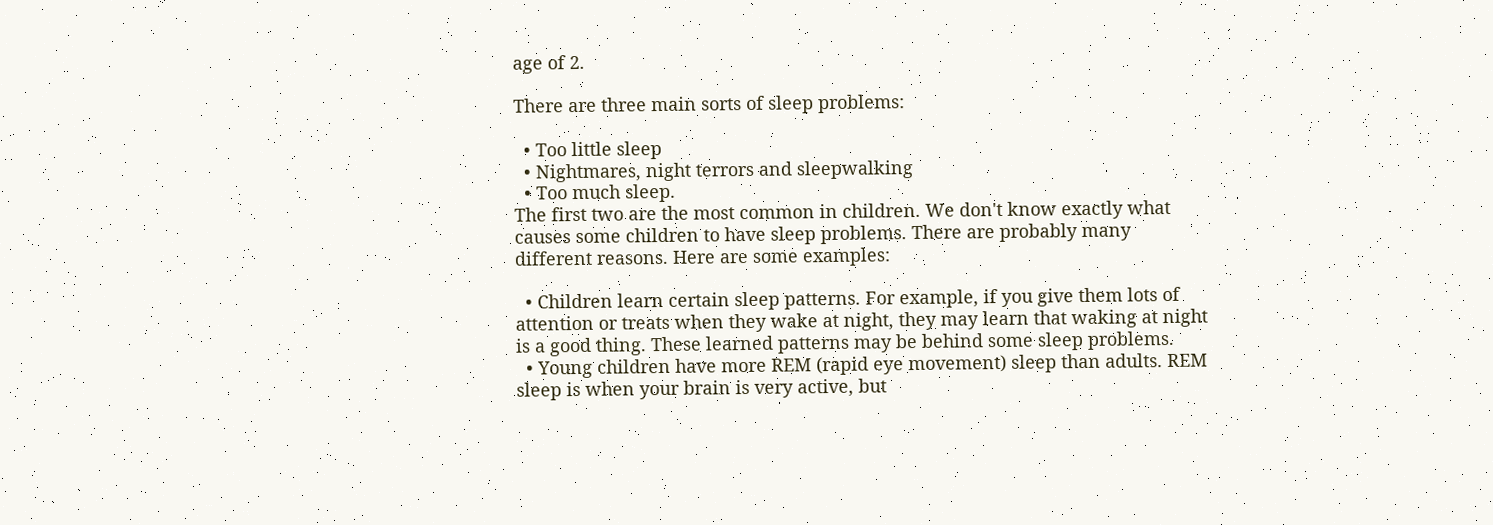age of 2.

There are three main sorts of sleep problems:

  • Too little sleep
  • Nightmares, night terrors and sleepwalking
  • Too much sleep.
The first two are the most common in children. We don't know exactly what causes some children to have sleep problems. There are probably many different reasons. Here are some examples:

  • Children learn certain sleep patterns. For example, if you give them lots of attention or treats when they wake at night, they may learn that waking at night is a good thing. These learned patterns may be behind some sleep problems.
  • Young children have more REM (rapid eye movement) sleep than adults. REM sleep is when your brain is very active, but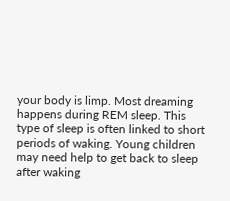your body is limp. Most dreaming happens during REM sleep. This type of sleep is often linked to short periods of waking. Young children may need help to get back to sleep after waking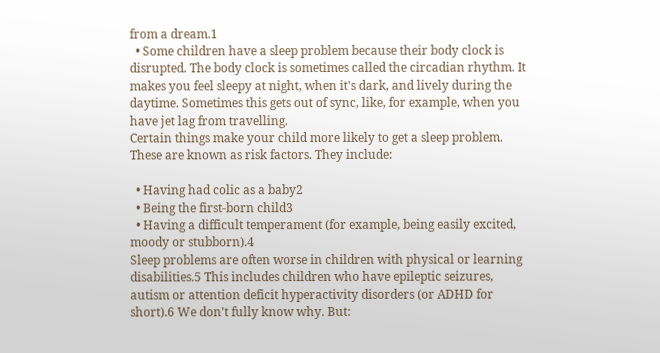from a dream.1
  • Some children have a sleep problem because their body clock is disrupted. The body clock is sometimes called the circadian rhythm. It makes you feel sleepy at night, when it's dark, and lively during the daytime. Sometimes this gets out of sync, like, for example, when you have jet lag from travelling.
Certain things make your child more likely to get a sleep problem. These are known as risk factors. They include:

  • Having had colic as a baby2
  • Being the first-born child3
  • Having a difficult temperament (for example, being easily excited, moody or stubborn).4
Sleep problems are often worse in children with physical or learning disabilities.5 This includes children who have epileptic seizures, autism or attention deficit hyperactivity disorders (or ADHD for short).6 We don't fully know why. But: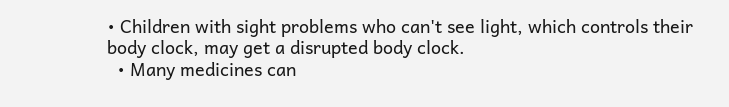• Children with sight problems who can't see light, which controls their body clock, may get a disrupted body clock.
  • Many medicines can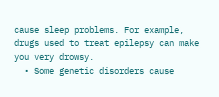cause sleep problems. For example, drugs used to treat epilepsy can make you very drowsy.
  • Some genetic disorders cause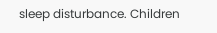sleep disturbance. Children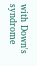with Down's syndrome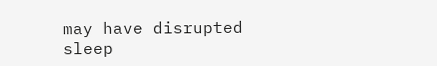may have disrupted sleep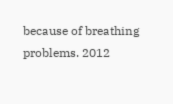because of breathing problems. 2012